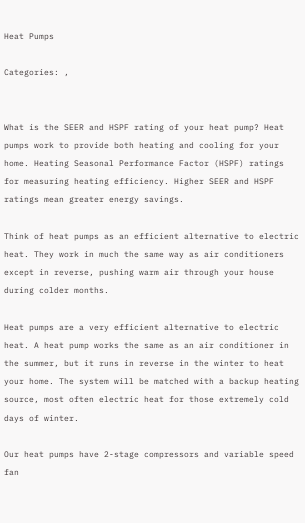Heat Pumps

Categories: ,


What is the SEER and HSPF rating of your heat pump? Heat pumps work to provide both heating and cooling for your home. Heating Seasonal Performance Factor (HSPF) ratings for measuring heating efficiency. Higher SEER and HSPF ratings mean greater energy savings.

Think of heat pumps as an efficient alternative to electric heat. They work in much the same way as air conditioners except in reverse, pushing warm air through your house during colder months.

Heat pumps are a very efficient alternative to electric heat. A heat pump works the same as an air conditioner in the summer, but it runs in reverse in the winter to heat your home. The system will be matched with a backup heating source, most often electric heat for those extremely cold days of winter.

Our heat pumps have 2-stage compressors and variable speed fan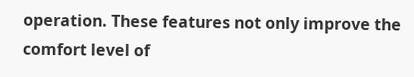operation. These features not only improve the comfort level of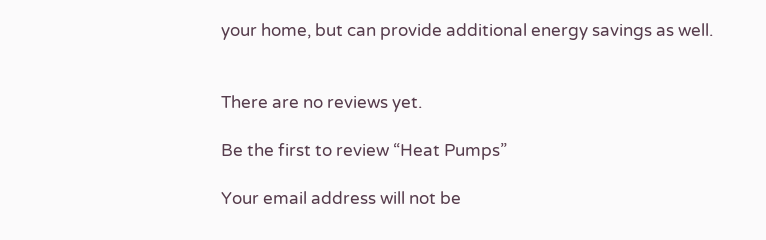your home, but can provide additional energy savings as well.


There are no reviews yet.

Be the first to review “Heat Pumps”

Your email address will not be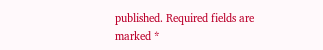published. Required fields are marked *